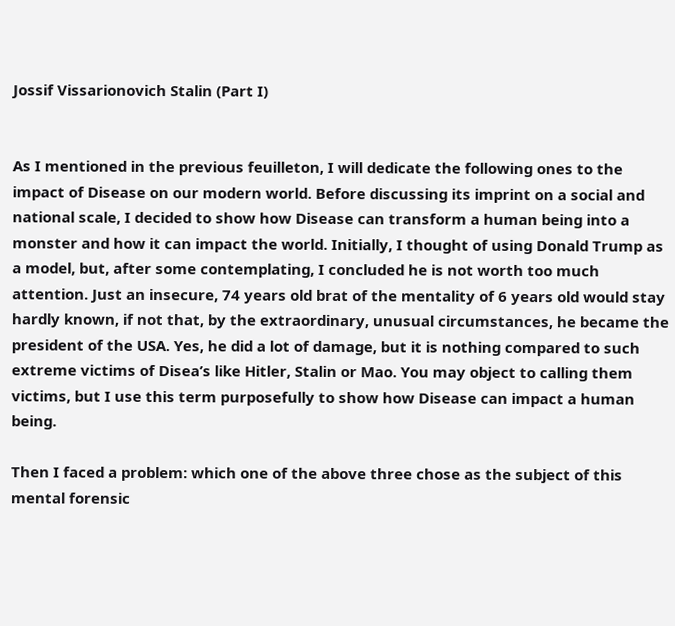Jossif Vissarionovich Stalin (Part I)


As I mentioned in the previous feuilleton, I will dedicate the following ones to the impact of Disease on our modern world. Before discussing its imprint on a social and national scale, I decided to show how Disease can transform a human being into a monster and how it can impact the world. Initially, I thought of using Donald Trump as a model, but, after some contemplating, I concluded he is not worth too much attention. Just an insecure, 74 years old brat of the mentality of 6 years old would stay hardly known, if not that, by the extraordinary, unusual circumstances, he became the president of the USA. Yes, he did a lot of damage, but it is nothing compared to such extreme victims of Disea’s like Hitler, Stalin or Mao. You may object to calling them victims, but I use this term purposefully to show how Disease can impact a human being.

Then I faced a problem: which one of the above three chose as the subject of this mental forensic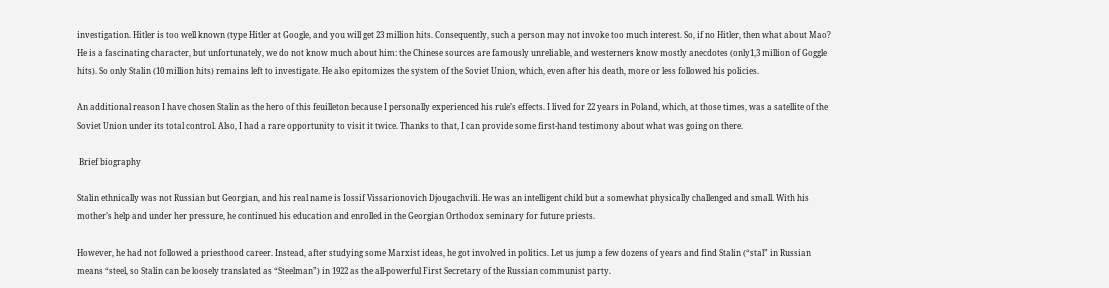investigation. Hitler is too well known (type Hitler at Google, and you will get 23 million hits. Consequently, such a person may not invoke too much interest. So, if no Hitler, then what about Mao? He is a fascinating character, but unfortunately, we do not know much about him: the Chinese sources are famously unreliable, and westerners know mostly anecdotes (only1,3 million of Goggle hits). So only Stalin (10 million hits) remains left to investigate. He also epitomizes the system of the Soviet Union, which, even after his death, more or less followed his policies.

An additional reason I have chosen Stalin as the hero of this feuilleton because I personally experienced his rule’s effects. I lived for 22 years in Poland, which, at those times, was a satellite of the Soviet Union under its total control. Also, I had a rare opportunity to visit it twice. Thanks to that, I can provide some first-hand testimony about what was going on there.

 Brief biography

Stalin ethnically was not Russian but Georgian, and his real name is Iossif Vissarionovich Djougachvili. He was an intelligent child but a somewhat physically challenged and small. With his mother’s help and under her pressure, he continued his education and enrolled in the Georgian Orthodox seminary for future priests.

However, he had not followed a priesthood career. Instead, after studying some Marxist ideas, he got involved in politics. Let us jump a few dozens of years and find Stalin (“stal” in Russian means “steel, so Stalin can be loosely translated as “Steelman”) in 1922 as the all-powerful First Secretary of the Russian communist party.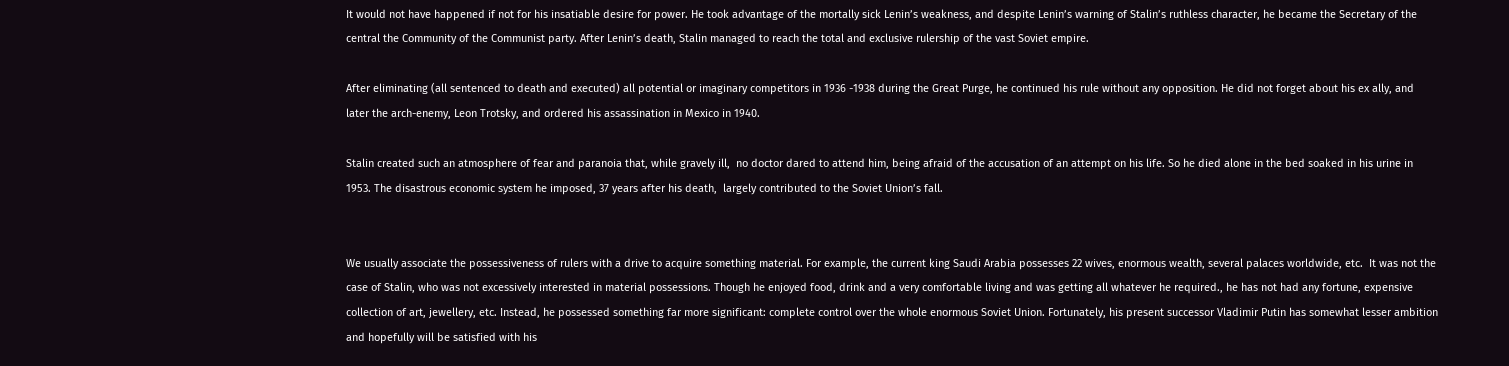It would not have happened if not for his insatiable desire for power. He took advantage of the mortally sick Lenin’s weakness, and despite Lenin’s warning of Stalin’s ruthless character, he became the Secretary of the central the Community of the Communist party. After Lenin’s death, Stalin managed to reach the total and exclusive rulership of the vast Soviet empire.

After eliminating (all sentenced to death and executed) all potential or imaginary competitors in 1936 -1938 during the Great Purge, he continued his rule without any opposition. He did not forget about his ex ally, and later the arch-enemy, Leon Trotsky, and ordered his assassination in Mexico in 1940.

Stalin created such an atmosphere of fear and paranoia that, while gravely ill,  no doctor dared to attend him, being afraid of the accusation of an attempt on his life. So he died alone in the bed soaked in his urine in 1953. The disastrous economic system he imposed, 37 years after his death,  largely contributed to the Soviet Union’s fall.


We usually associate the possessiveness of rulers with a drive to acquire something material. For example, the current king Saudi Arabia possesses 22 wives, enormous wealth, several palaces worldwide, etc.  It was not the case of Stalin, who was not excessively interested in material possessions. Though he enjoyed food, drink and a very comfortable living and was getting all whatever he required., he has not had any fortune, expensive collection of art, jewellery, etc. Instead, he possessed something far more significant: complete control over the whole enormous Soviet Union. Fortunately, his present successor Vladimir Putin has somewhat lesser ambition and hopefully will be satisfied with his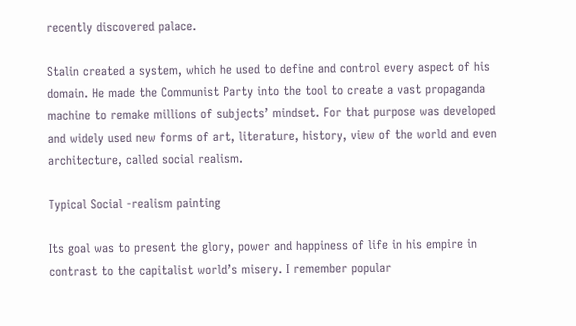recently discovered palace.

Stalin created a system, which he used to define and control every aspect of his domain. He made the Communist Party into the tool to create a vast propaganda machine to remake millions of subjects’ mindset. For that purpose was developed and widely used new forms of art, literature, history, view of the world and even architecture, called social realism.

Typical Social -realism painting

Its goal was to present the glory, power and happiness of life in his empire in contrast to the capitalist world’s misery. I remember popular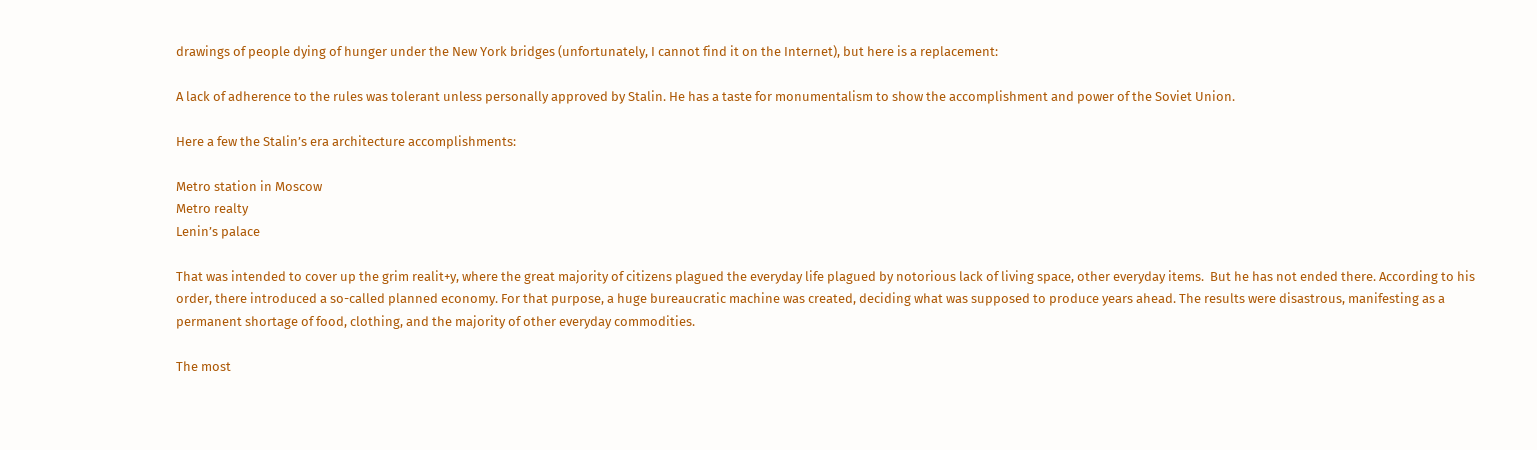drawings of people dying of hunger under the New York bridges (unfortunately, I cannot find it on the Internet), but here is a replacement:

A lack of adherence to the rules was tolerant unless personally approved by Stalin. He has a taste for monumentalism to show the accomplishment and power of the Soviet Union.

Here a few the Stalin’s era architecture accomplishments:

Metro station in Moscow
Metro realty
Lenin’s palace

That was intended to cover up the grim realit+y, where the great majority of citizens plagued the everyday life plagued by notorious lack of living space, other everyday items.  But he has not ended there. According to his order, there introduced a so-called planned economy. For that purpose, a huge bureaucratic machine was created, deciding what was supposed to produce years ahead. The results were disastrous, manifesting as a permanent shortage of food, clothing, and the majority of other everyday commodities.

The most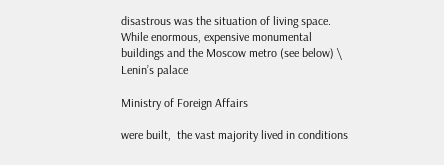disastrous was the situation of living space. While enormous, expensive monumental buildings and the Moscow metro (see below) \ Lenin’s palace

Ministry of Foreign Affairs

were built,  the vast majority lived in conditions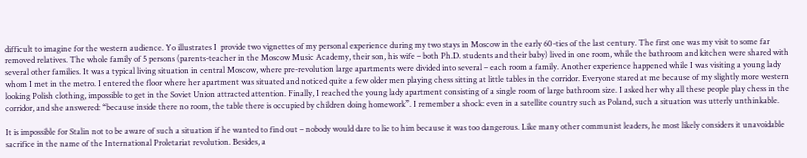difficult to imagine for the western audience. Yo illustrates I  provide two vignettes of my personal experience during my two stays in Moscow in the early 60-ties of the last century. The first one was my visit to some far removed relatives. The whole family of 5 persons (parents-teacher in the Moscow Music Academy, their son, his wife – both Ph.D. students and their baby) lived in one room, while the bathroom and kitchen were shared with several other families. It was a typical living situation in central Moscow, where pre-revolution large apartments were divided into several – each room a family. Another experience happened while I was visiting a young lady whom I met in the metro. I entered the floor where her apartment was situated and noticed quite a few older men playing chess sitting at little tables in the corridor. Everyone stared at me because of my slightly more western looking Polish clothing, impossible to get in the Soviet Union attracted attention. Finally, I reached the young lady apartment consisting of a single room of large bathroom size. I asked her why all these people play chess in the corridor, and she answered: “because inside there no room, the table there is occupied by children doing homework”. I remember a shock: even in a satellite country such as Poland, such a situation was utterly unthinkable.

It is impossible for Stalin not to be aware of such a situation if he wanted to find out – nobody would dare to lie to him because it was too dangerous. Like many other communist leaders, he most likely considers it unavoidable sacrifice in the name of the International Proletariat revolution. Besides, a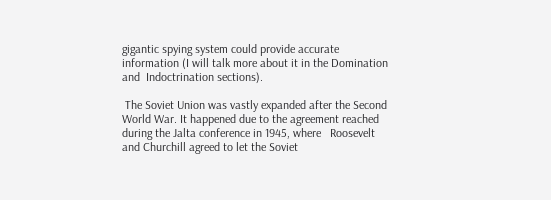gigantic spying system could provide accurate information (I will talk more about it in the Domination and  Indoctrination sections).

 The Soviet Union was vastly expanded after the Second World War. It happened due to the agreement reached during the Jalta conference in 1945, where   Roosevelt and Churchill agreed to let the Soviet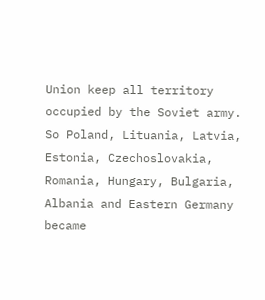Union keep all territory occupied by the Soviet army. So Poland, Lituania, Latvia, Estonia, Czechoslovakia, Romania, Hungary, Bulgaria, Albania and Eastern Germany became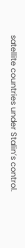satellite countries under Stalin’s control.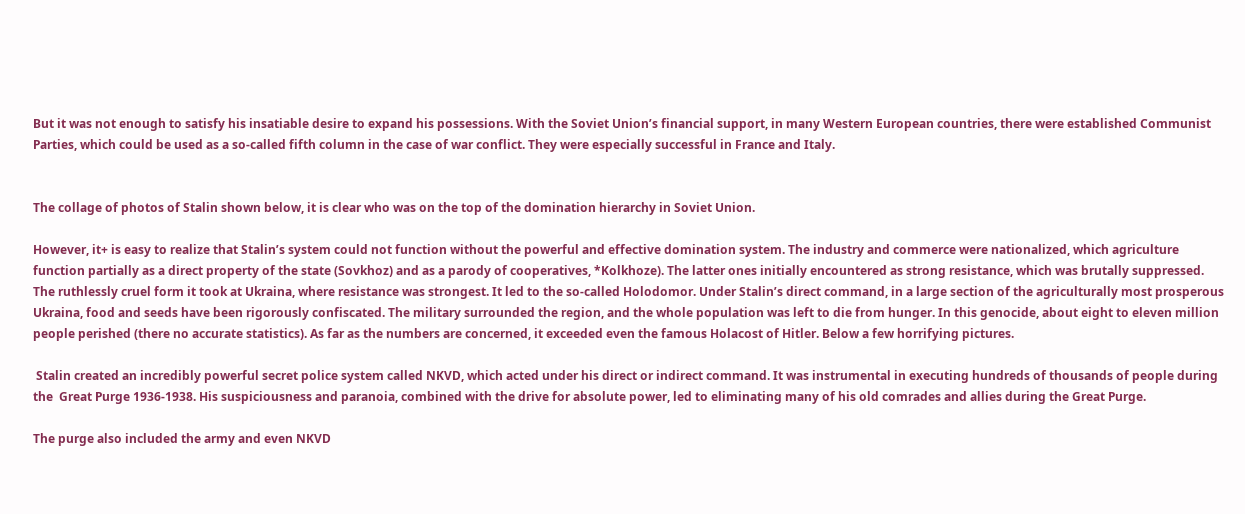But it was not enough to satisfy his insatiable desire to expand his possessions. With the Soviet Union’s financial support, in many Western European countries, there were established Communist Parties, which could be used as a so-called fifth column in the case of war conflict. They were especially successful in France and Italy.


The collage of photos of Stalin shown below, it is clear who was on the top of the domination hierarchy in Soviet Union.

However, it+ is easy to realize that Stalin’s system could not function without the powerful and effective domination system. The industry and commerce were nationalized, which agriculture function partially as a direct property of the state (Sovkhoz) and as a parody of cooperatives, *Kolkhoze). The latter ones initially encountered as strong resistance, which was brutally suppressed. The ruthlessly cruel form it took at Ukraina, where resistance was strongest. It led to the so-called Holodomor. Under Stalin’s direct command, in a large section of the agriculturally most prosperous Ukraina, food and seeds have been rigorously confiscated. The military surrounded the region, and the whole population was left to die from hunger. In this genocide, about eight to eleven million people perished (there no accurate statistics). As far as the numbers are concerned, it exceeded even the famous Holacost of Hitler. Below a few horrifying pictures.

 Stalin created an incredibly powerful secret police system called NKVD, which acted under his direct or indirect command. It was instrumental in executing hundreds of thousands of people during the  Great Purge 1936-1938. His suspiciousness and paranoia, combined with the drive for absolute power, led to eliminating many of his old comrades and allies during the Great Purge.

The purge also included the army and even NKVD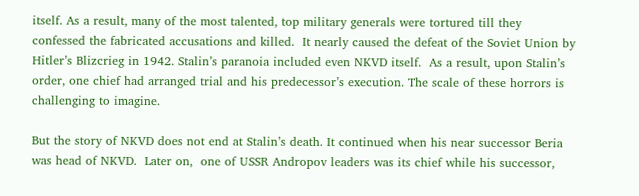itself. As a result, many of the most talented, top military generals were tortured till they confessed the fabricated accusations and killed.  It nearly caused the defeat of the Soviet Union by Hitler’s Blizcrieg in 1942. Stalin’s paranoia included even NKVD itself.  As a result, upon Stalin’s order, one chief had arranged trial and his predecessor’s execution. The scale of these horrors is challenging to imagine.

But the story of NKVD does not end at Stalin’s death. It continued when his near successor Beria was head of NKVD.  Later on,  one of USSR Andropov leaders was its chief while his successor,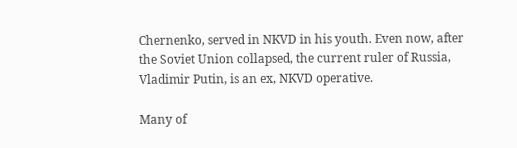Chernenko, served in NKVD in his youth. Even now, after the Soviet Union collapsed, the current ruler of Russia, Vladimir Putin, is an ex, NKVD operative.

Many of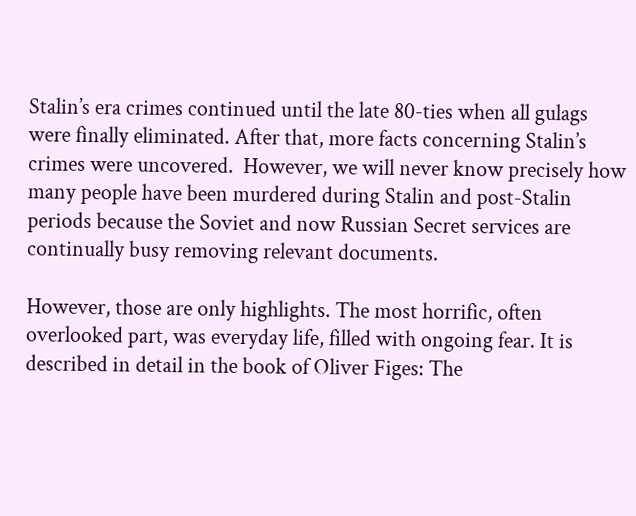Stalin’s era crimes continued until the late 80-ties when all gulags were finally eliminated. After that, more facts concerning Stalin’s crimes were uncovered.  However, we will never know precisely how many people have been murdered during Stalin and post-Stalin periods because the Soviet and now Russian Secret services are continually busy removing relevant documents.

However, those are only highlights. The most horrific, often overlooked part, was everyday life, filled with ongoing fear. It is described in detail in the book of Oliver Figes: The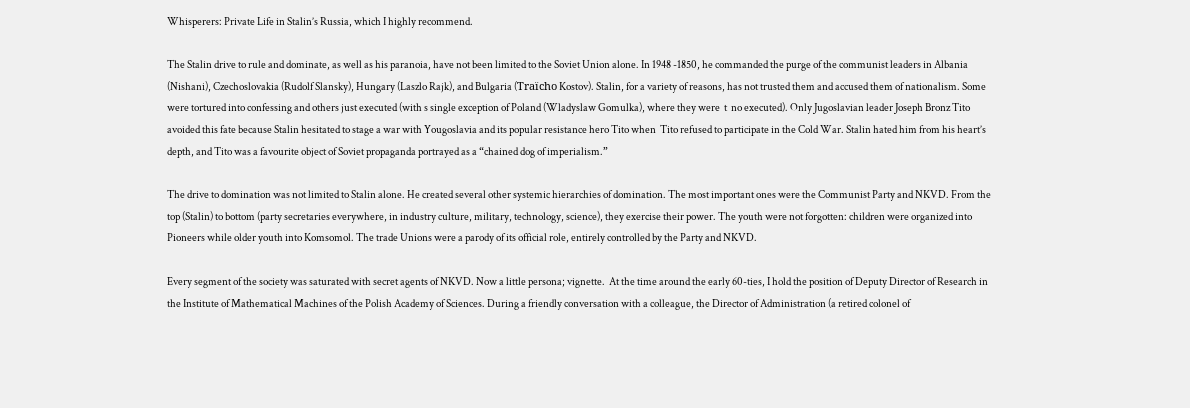Whisperers: Private Life in Stalin’s Russia, which I highly recommend.

The Stalin drive to rule and dominate, as well as his paranoia, have not been limited to the Soviet Union alone. In 1948 -1850, he commanded the purge of the communist leaders in Albania (Nishani), Czechoslovakia (Rudolf Slansky), Hungary (Laszlo Rajk), and Bulgaria (Traïcho Kostov). Stalin, for a variety of reasons, has not trusted them and accused them of nationalism. Some were tortured into confessing and others just executed (with s single exception of Poland (Wladyslaw Gomulka), where they were  t  no executed). Only Jugoslavian leader Joseph Bronz Tito avoided this fate because Stalin hesitated to stage a war with Yougoslavia and its popular resistance hero Tito when  Tito refused to participate in the Cold War. Stalin hated him from his heart’s depth, and Tito was a favourite object of Soviet propaganda portrayed as a “chained dog of imperialism.”

The drive to domination was not limited to Stalin alone. He created several other systemic hierarchies of domination. The most important ones were the Communist Party and NKVD. From the top (Stalin) to bottom (party secretaries everywhere, in industry culture, military, technology, science), they exercise their power. The youth were not forgotten: children were organized into Pioneers while older youth into Komsomol. The trade Unions were a parody of its official role, entirely controlled by the Party and NKVD.

Every segment of the society was saturated with secret agents of NKVD. Now a little persona; vignette.  At the time around the early 60-ties, I hold the position of Deputy Director of Research in the Institute of Mathematical Machines of the Polish Academy of Sciences. During a friendly conversation with a colleague, the Director of Administration (a retired colonel of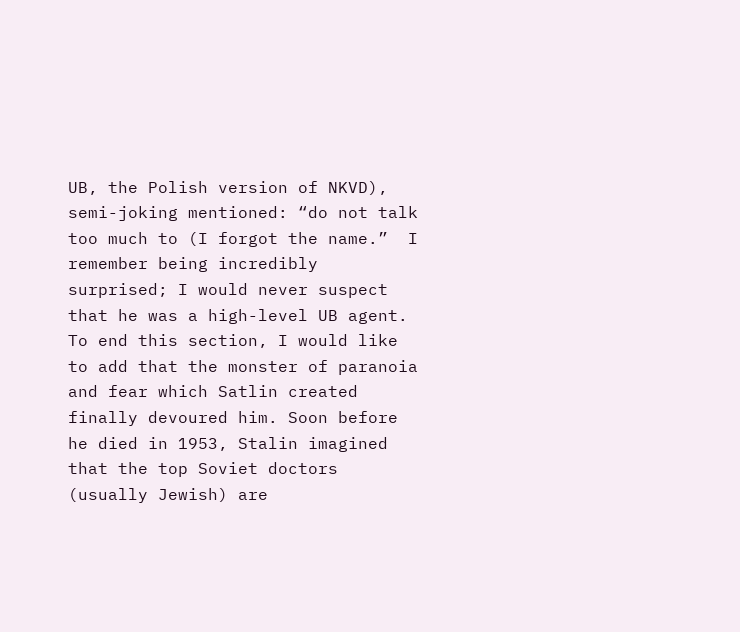UB, the Polish version of NKVD), semi-joking mentioned: “do not talk too much to (I forgot the name.”  I remember being incredibly surprised; I would never suspect that he was a high-level UB agent. To end this section, I would like to add that the monster of paranoia and fear which Satlin created finally devoured him. Soon before he died in 1953, Stalin imagined that the top Soviet doctors (usually Jewish) are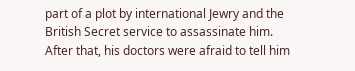part of a plot by international Jewry and the British Secret service to assassinate him. After that, his doctors were afraid to tell him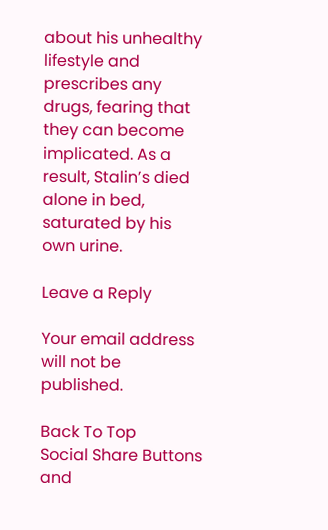about his unhealthy lifestyle and prescribes any drugs, fearing that they can become implicated. As a result, Stalin’s died alone in bed, saturated by his own urine.

Leave a Reply

Your email address will not be published.

Back To Top
Social Share Buttons and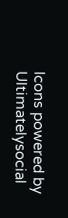Icons powered by Ultimatelysocial